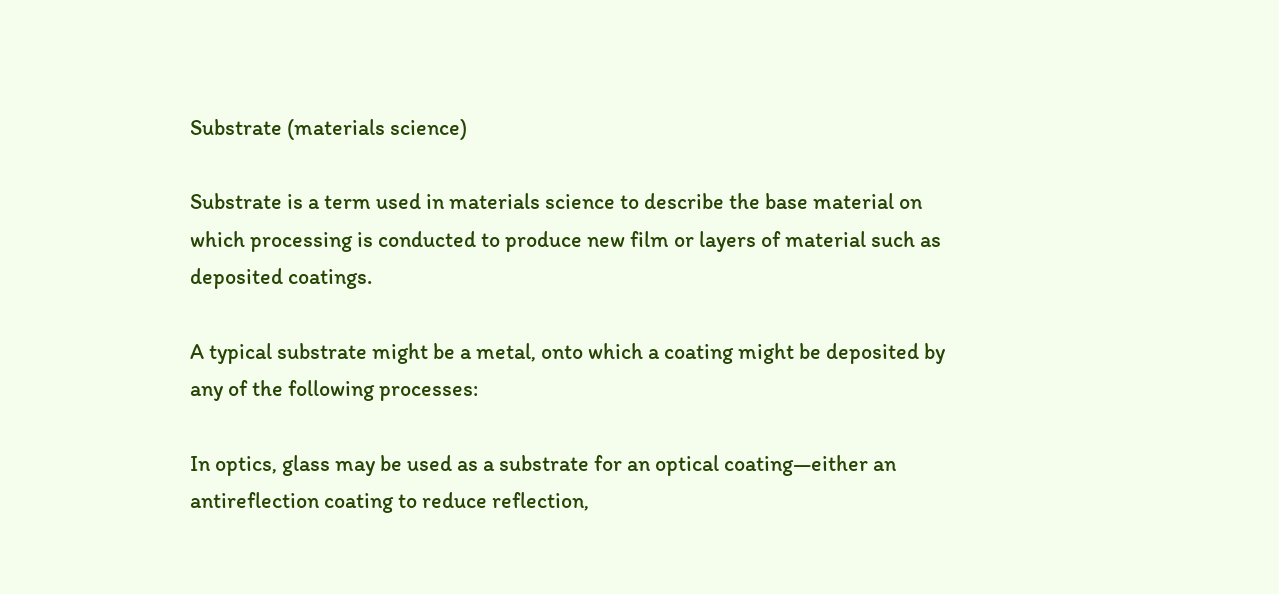Substrate (materials science)

Substrate is a term used in materials science to describe the base material on which processing is conducted to produce new film or layers of material such as deposited coatings.

A typical substrate might be a metal, onto which a coating might be deposited by any of the following processes:

In optics, glass may be used as a substrate for an optical coating—either an antireflection coating to reduce reflection,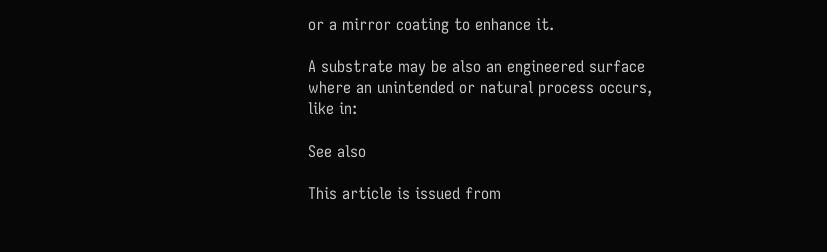or a mirror coating to enhance it.

A substrate may be also an engineered surface where an unintended or natural process occurs, like in:

See also

This article is issued from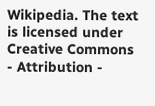Wikipedia. The text is licensed under Creative Commons - Attribution -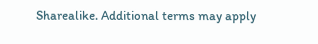Sharealike. Additional terms may apply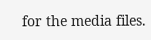for the media files.